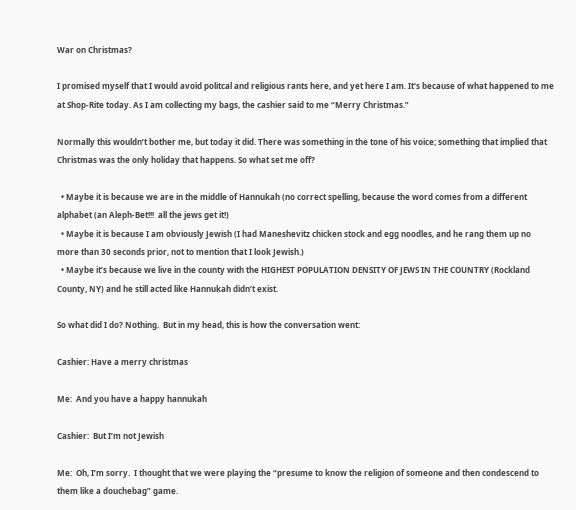War on Christmas?

I promised myself that I would avoid politcal and religious rants here, and yet here I am. It’s because of what happened to me at Shop-Rite today. As I am collecting my bags, the cashier said to me “Merry Christmas.”

Normally this wouldn’t bother me, but today it did. There was something in the tone of his voice; something that implied that Christmas was the only holiday that happens. So what set me off?

  • Maybe it is because we are in the middle of Hannukah (no correct spelling, because the word comes from a different alphabet (an Aleph-Bet!!!  all the jews get it!)
  • Maybe it is because I am obviously Jewish (I had Maneshevitz chicken stock and egg noodles, and he rang them up no more than 30 seconds prior, not to mention that I look Jewish.)
  • Maybe it’s because we live in the county with the HIGHEST POPULATION DENSITY OF JEWS IN THE COUNTRY (Rockland County, NY) and he still acted like Hannukah didn’t exist.

So what did I do? Nothing.  But in my head, this is how the conversation went:

Cashier: Have a merry christmas

Me:  And you have a happy hannukah

Cashier:  But I’m not Jewish

Me:  Oh, I’m sorry.  I thought that we were playing the “presume to know the religion of someone and then condescend to them like a douchebag” game.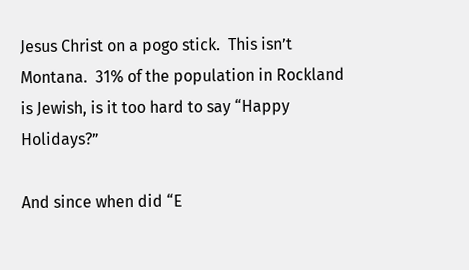Jesus Christ on a pogo stick.  This isn’t Montana.  31% of the population in Rockland is Jewish, is it too hard to say “Happy Holidays?”

And since when did “E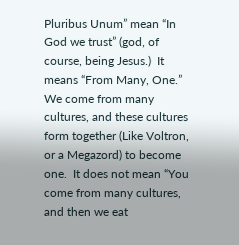Pluribus Unum” mean “In God we trust” (god, of course, being Jesus.)  It means “From Many, One.”  We come from many cultures, and these cultures form together (Like Voltron, or a Megazord) to become one.  It does not mean “You come from many cultures, and then we eat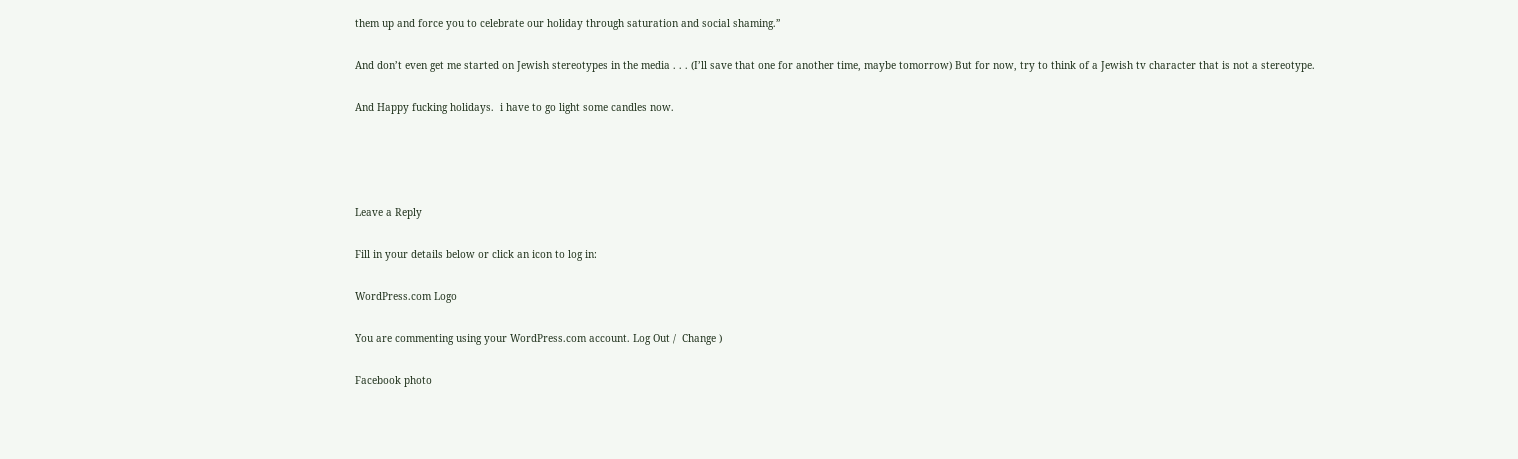them up and force you to celebrate our holiday through saturation and social shaming.”

And don’t even get me started on Jewish stereotypes in the media . . . (I’ll save that one for another time, maybe tomorrow) But for now, try to think of a Jewish tv character that is not a stereotype.

And Happy fucking holidays.  i have to go light some candles now.




Leave a Reply

Fill in your details below or click an icon to log in:

WordPress.com Logo

You are commenting using your WordPress.com account. Log Out /  Change )

Facebook photo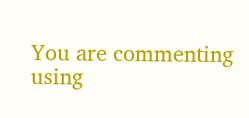You are commenting using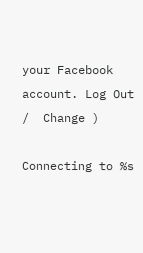your Facebook account. Log Out /  Change )

Connecting to %s